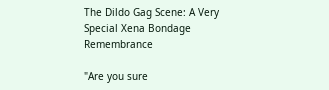The Dildo Gag Scene: A Very Special Xena Bondage Remembrance

"Are you sure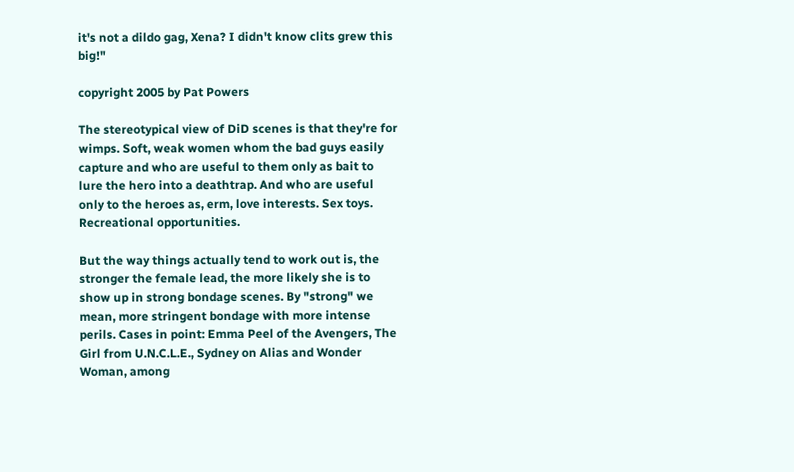it's not a dildo gag, Xena? I didn't know clits grew this big!"

copyright 2005 by Pat Powers

The stereotypical view of DiD scenes is that they're for wimps. Soft, weak women whom the bad guys easily capture and who are useful to them only as bait to lure the hero into a deathtrap. And who are useful only to the heroes as, erm, love interests. Sex toys. Recreational opportunities.

But the way things actually tend to work out is, the stronger the female lead, the more likely she is to show up in strong bondage scenes. By "strong" we mean, more stringent bondage with more intense perils. Cases in point: Emma Peel of the Avengers, The Girl from U.N.C.L.E., Sydney on Alias and Wonder Woman, among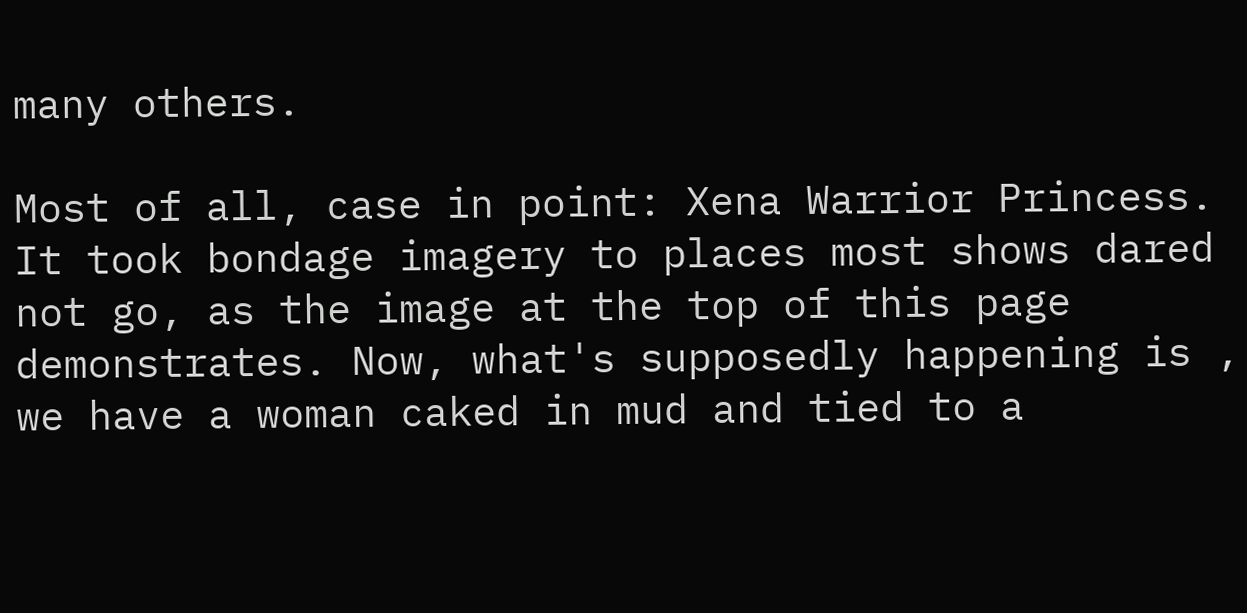many others.

Most of all, case in point: Xena Warrior Princess. It took bondage imagery to places most shows dared not go, as the image at the top of this page demonstrates. Now, what's supposedly happening is , we have a woman caked in mud and tied to a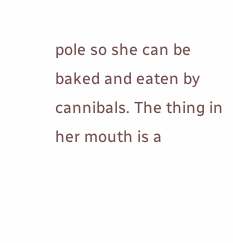pole so she can be baked and eaten by cannibals. The thing in her mouth is a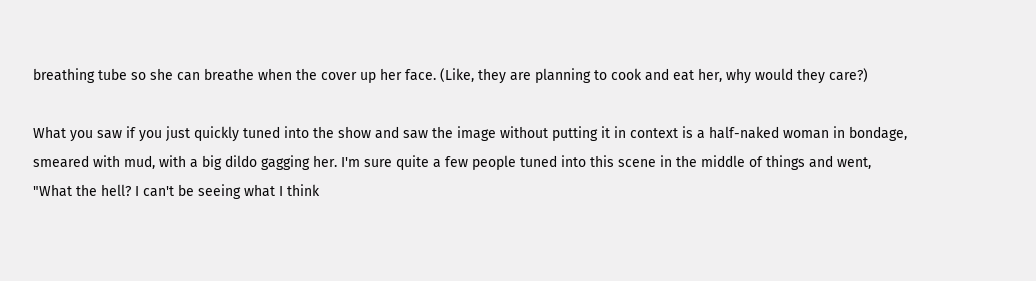breathing tube so she can breathe when the cover up her face. (Like, they are planning to cook and eat her, why would they care?)

What you saw if you just quickly tuned into the show and saw the image without putting it in context is a half-naked woman in bondage, smeared with mud, with a big dildo gagging her. I'm sure quite a few people tuned into this scene in the middle of things and went, "What the hell? I can't be seeing what I think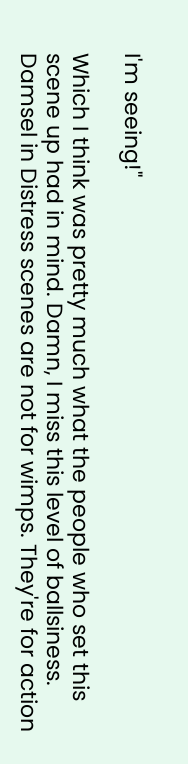I'm seeing!"

Which I think was pretty much what the people who set this scene up had in mind. Damn, I miss this level of ballsiness. Damsel in Distress scenes are not for wimps. They're for action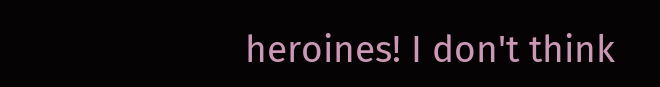heroines! I don't think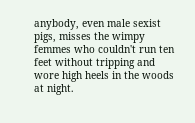anybody, even male sexist pigs, misses the wimpy femmes who couldn't run ten feet without tripping and wore high heels in the woods at night.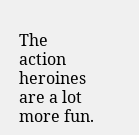The action heroines are a lot more fun.